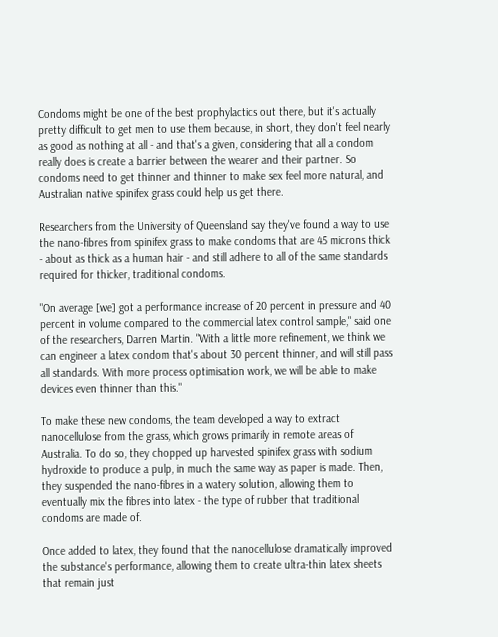Condoms might be one of the best prophylactics out there, but it's actually pretty difficult to get men to use them because, in short, they don't feel nearly as good as nothing at all - and that's a given, considering that all a condom really does is create a barrier between the wearer and their partner. So condoms need to get thinner and thinner to make sex feel more natural, and Australian native spinifex grass could help us get there.

Researchers from the University of Queensland say they've found a way to use the nano-fibres from spinifex grass to make condoms that are 45 microns thick - about as thick as a human hair - and still adhere to all of the same standards required for thicker, traditional condoms.

"On average [we] got a performance increase of 20 percent in pressure and 40 percent in volume compared to the commercial latex control sample," said one of the researchers, Darren Martin. "With a little more refinement, we think we can engineer a latex condom that's about 30 percent thinner, and will still pass all standards. With more process optimisation work, we will be able to make devices even thinner than this."

To make these new condoms, the team developed a way to extract nanocellulose from the grass, which grows primarily in remote areas of Australia. To do so, they chopped up harvested spinifex grass with sodium hydroxide to produce a pulp, in much the same way as paper is made. Then, they suspended the nano-fibres in a watery solution, allowing them to eventually mix the fibres into latex - the type of rubber that traditional condoms are made of.

Once added to latex, they found that the nanocellulose dramatically improved the substance's performance, allowing them to create ultra-thin latex sheets that remain just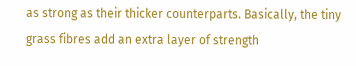as strong as their thicker counterparts. Basically, the tiny grass fibres add an extra layer of strength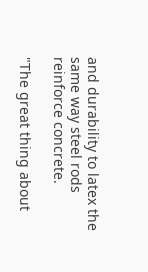and durability to latex the same way steel rods reinforce concrete.

"The great thing about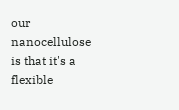our nanocellulose is that it's a flexible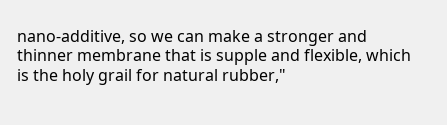nano-additive, so we can make a stronger and thinner membrane that is supple and flexible, which is the holy grail for natural rubber,"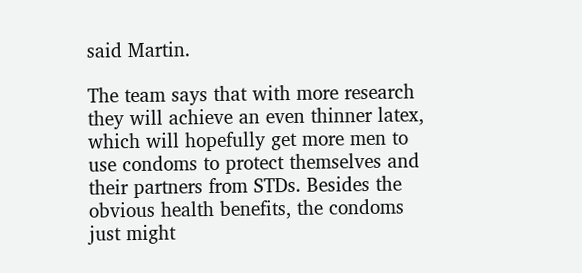said Martin.

The team says that with more research they will achieve an even thinner latex, which will hopefully get more men to use condoms to protect themselves and their partners from STDs. Besides the obvious health benefits, the condoms just might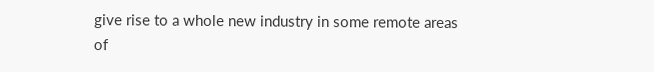give rise to a whole new industry in some remote areas of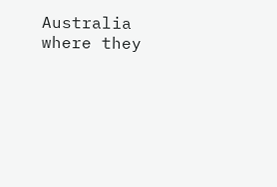Australia where they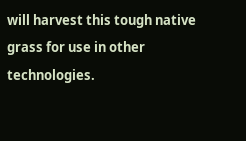will harvest this tough native grass for use in other technologies.